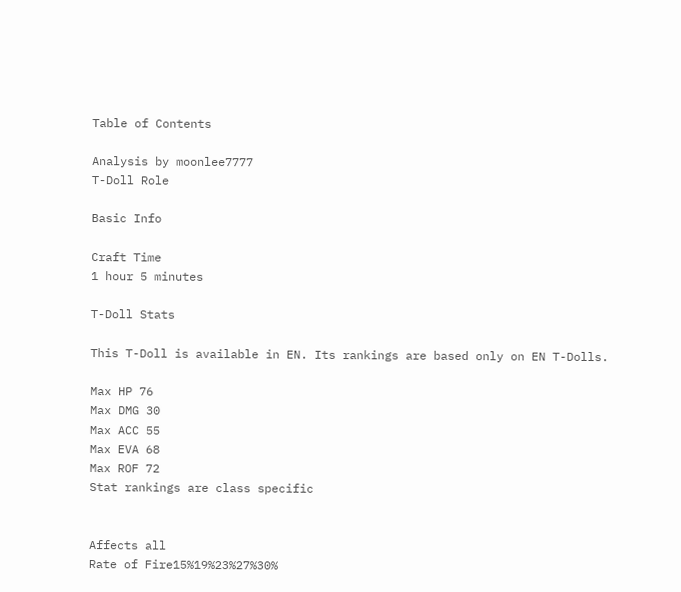Table of Contents

Analysis by moonlee7777
T-Doll Role

Basic Info

Craft Time
1 hour 5 minutes

T-Doll Stats

This T-Doll is available in EN. Its rankings are based only on EN T-Dolls.

Max HP 76
Max DMG 30
Max ACC 55
Max EVA 68
Max ROF 72
Stat rankings are class specific


Affects all
Rate of Fire15%19%23%27%30%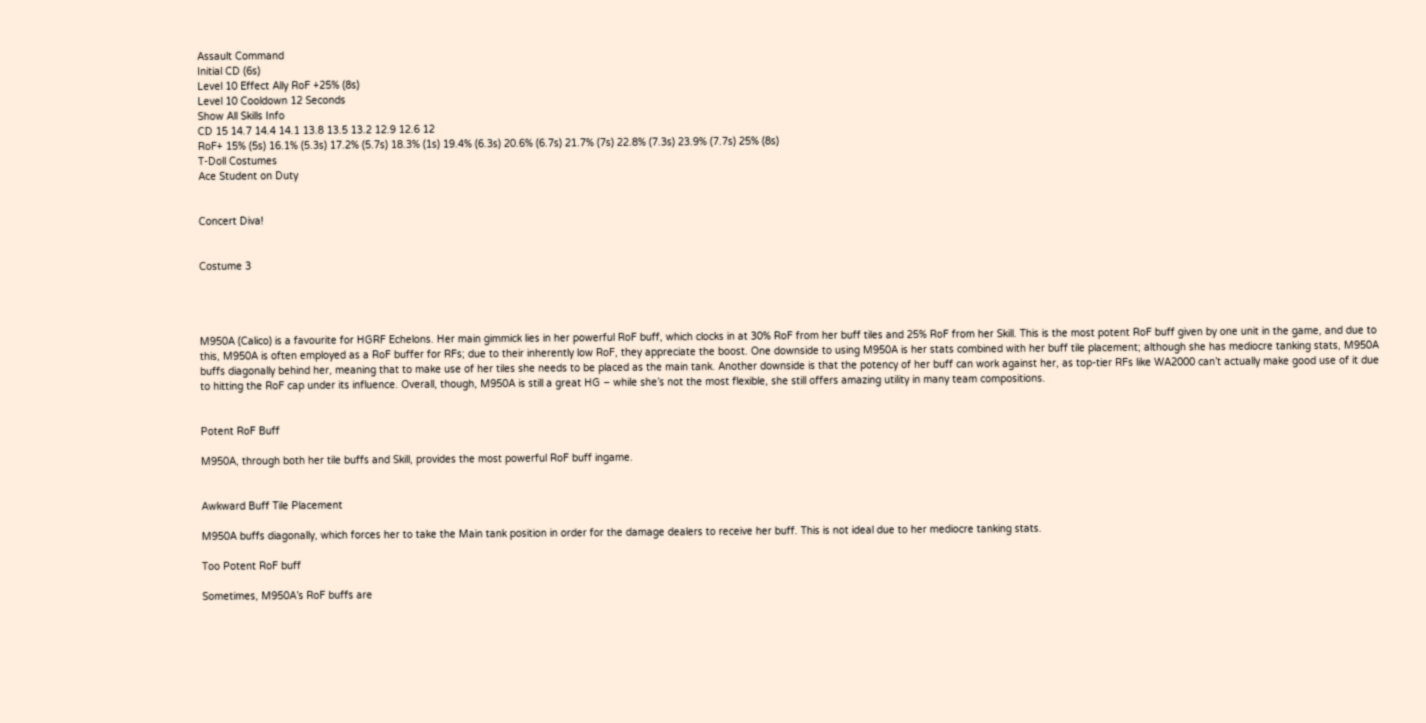Assault Command
Initial CD (6s)
Level 10 Effect Ally RoF +25% (8s)
Level 10 Cooldown 12 Seconds
Show All Skills Info
CD 15 14.7 14.4 14.1 13.8 13.5 13.2 12.9 12.6 12
RoF+ 15% (5s) 16.1% (5.3s) 17.2% (5.7s) 18.3% (1s) 19.4% (6.3s) 20.6% (6.7s) 21.7% (7s) 22.8% (7.3s) 23.9% (7.7s) 25% (8s)
T-Doll Costumes
Ace Student on Duty


Concert Diva!


Costume 3




M950A (Calico) is a favourite for HGRF Echelons. Her main gimmick lies in her powerful RoF buff, which clocks in at 30% RoF from her buff tiles and 25% RoF from her Skill. This is the most potent RoF buff given by one unit in the game, and due to this, M950A is often employed as a RoF buffer for RFs; due to their inherently low RoF, they appreciate the boost. One downside to using M950A is her stats combined with her buff tile placement; although she has mediocre tanking stats, M950A buffs diagonally behind her, meaning that to make use of her tiles she needs to be placed as the main tank. Another downside is that the potency of her buff can work against her, as top-tier RFs like WA2000 can’t actually make good use of it due to hitting the RoF cap under its influence. Overall, though, M950A is still a great HG – while she’s not the most flexible, she still offers amazing utility in many team compositions.


Potent RoF Buff

M950A, through both her tile buffs and Skill, provides the most powerful RoF buff ingame.


Awkward Buff Tile Placement

M950A buffs diagonally, which forces her to take the Main tank position in order for the damage dealers to receive her buff. This is not ideal due to her mediocre tanking stats.

Too Potent RoF buff

Sometimes, M950A’s RoF buffs are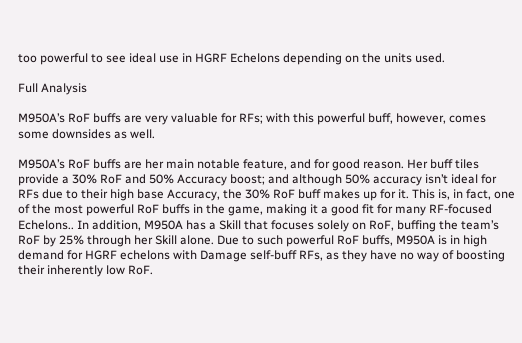too powerful to see ideal use in HGRF Echelons depending on the units used.

Full Analysis

M950A’s RoF buffs are very valuable for RFs; with this powerful buff, however, comes some downsides as well.

M950A’s RoF buffs are her main notable feature, and for good reason. Her buff tiles provide a 30% RoF and 50% Accuracy boost; and although 50% accuracy isn’t ideal for RFs due to their high base Accuracy, the 30% RoF buff makes up for it. This is, in fact, one of the most powerful RoF buffs in the game, making it a good fit for many RF-focused Echelons.. In addition, M950A has a Skill that focuses solely on RoF, buffing the team’s RoF by 25% through her Skill alone. Due to such powerful RoF buffs, M950A is in high demand for HGRF echelons with Damage self-buff RFs, as they have no way of boosting their inherently low RoF.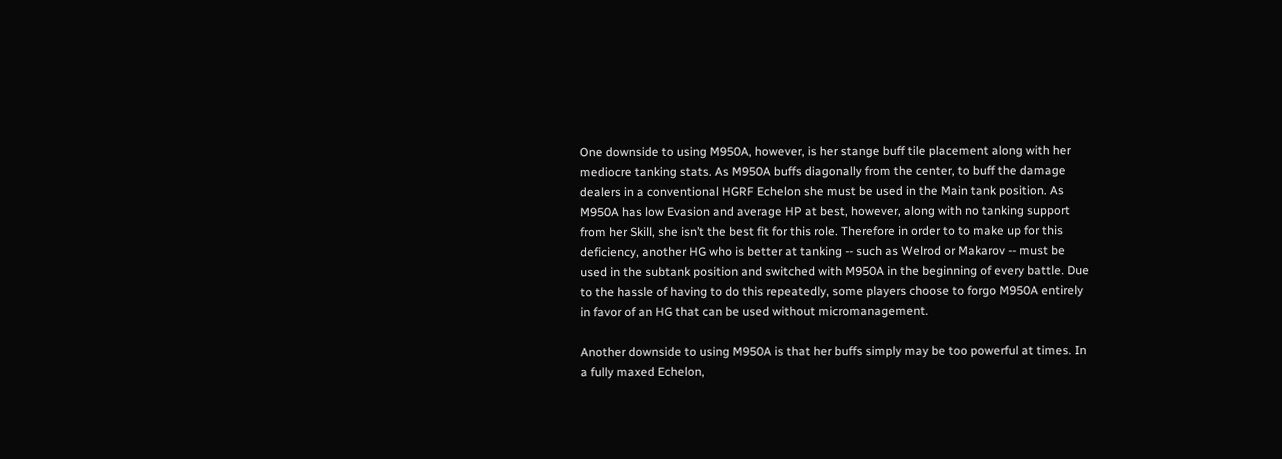One downside to using M950A, however, is her stange buff tile placement along with her mediocre tanking stats. As M950A buffs diagonally from the center, to buff the damage dealers in a conventional HGRF Echelon she must be used in the Main tank position. As M950A has low Evasion and average HP at best, however, along with no tanking support from her Skill, she isn’t the best fit for this role. Therefore in order to to make up for this deficiency, another HG who is better at tanking -- such as Welrod or Makarov -- must be used in the subtank position and switched with M950A in the beginning of every battle. Due to the hassle of having to do this repeatedly, some players choose to forgo M950A entirely in favor of an HG that can be used without micromanagement.

Another downside to using M950A is that her buffs simply may be too powerful at times. In a fully maxed Echelon,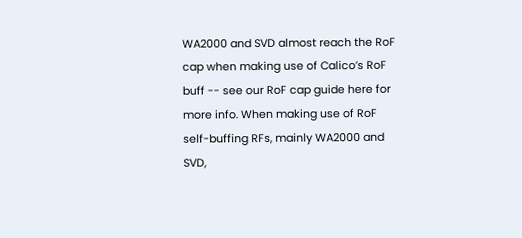WA2000 and SVD almost reach the RoF cap when making use of Calico’s RoF buff -- see our RoF cap guide here for more info. When making use of RoF self-buffing RFs, mainly WA2000 and SVD,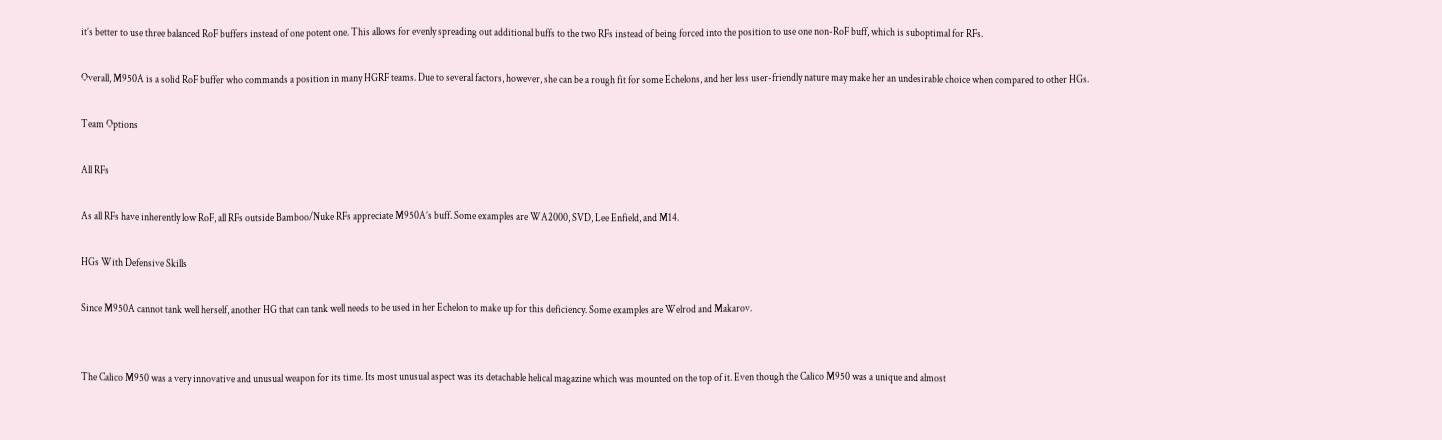it’s better to use three balanced RoF buffers instead of one potent one. This allows for evenly spreading out additional buffs to the two RFs instead of being forced into the position to use one non-RoF buff, which is suboptimal for RFs.

Overall, M950A is a solid RoF buffer who commands a position in many HGRF teams. Due to several factors, however, she can be a rough fit for some Echelons, and her less user-friendly nature may make her an undesirable choice when compared to other HGs.

Team Options

All RFs

As all RFs have inherently low RoF, all RFs outside Bamboo/Nuke RFs appreciate M950A’s buff. Some examples are WA2000, SVD, Lee Enfield, and M14.

HGs With Defensive Skills

Since M950A cannot tank well herself, another HG that can tank well needs to be used in her Echelon to make up for this deficiency. Some examples are Welrod and Makarov.


The Calico M950 was a very innovative and unusual weapon for its time. Its most unusual aspect was its detachable helical magazine which was mounted on the top of it. Even though the Calico M950 was a unique and almost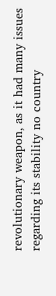revolutionary weapon, as it had many issues regarding its stability no country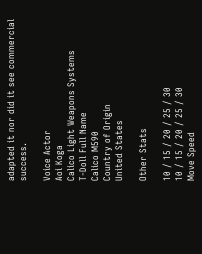adapted it nor did it see commercial success.

Voice Actor
Aoi Koga
Calico Light Weapons Systems
T-Doll Full Name
Calico M590
Country of Origin
United States

Other Stats

10 / 15 / 20 / 25 / 30
10 / 15 / 20 / 25 / 30
Move Speed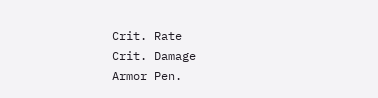Crit. Rate
Crit. Damage
Armor Pen.